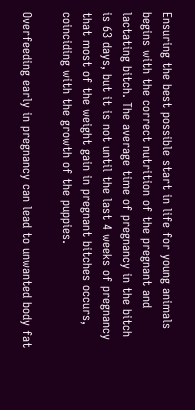Ensuring the best possible start in life for young animals begins with the correct nutrition of the pregnant and lactating bitch. The average time of pregnancy in the bitch is 63 days, but it is not until the last 4 weeks of pregnancy that most of the weight gain in pregnant bitches occurs, coinciding with the growth of the puppies.

Overfeeding early in pregnancy can lead to unwanted body fat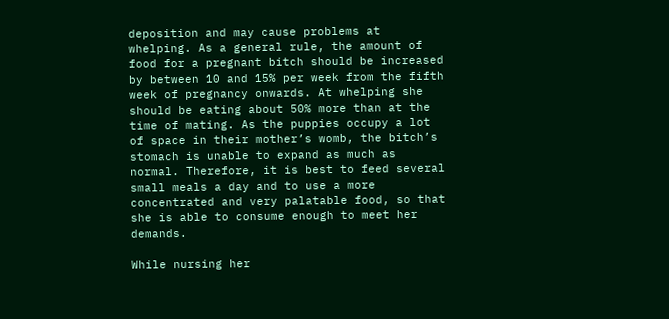deposition and may cause problems at whelping. As a general rule, the amount of food for a pregnant bitch should be increased by between 10 and 15% per week from the fifth week of pregnancy onwards. At whelping she should be eating about 50% more than at the time of mating. As the puppies occupy a lot of space in their mother’s womb, the bitch’s stomach is unable to expand as much as normal. Therefore, it is best to feed several small meals a day and to use a more concentrated and very palatable food, so that she is able to consume enough to meet her demands.

While nursing her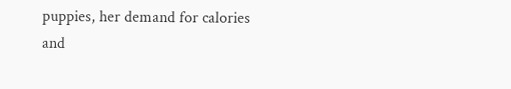puppies, her demand for calories and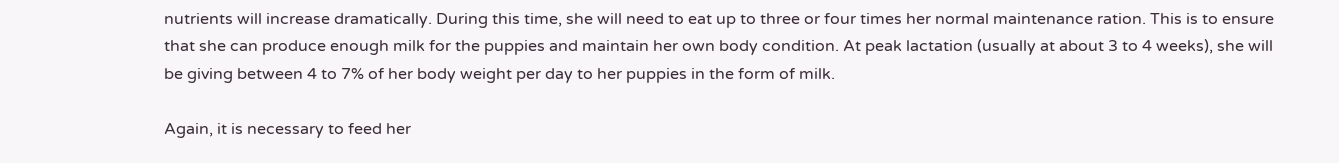nutrients will increase dramatically. During this time, she will need to eat up to three or four times her normal maintenance ration. This is to ensure that she can produce enough milk for the puppies and maintain her own body condition. At peak lactation (usually at about 3 to 4 weeks), she will be giving between 4 to 7% of her body weight per day to her puppies in the form of milk.

Again, it is necessary to feed her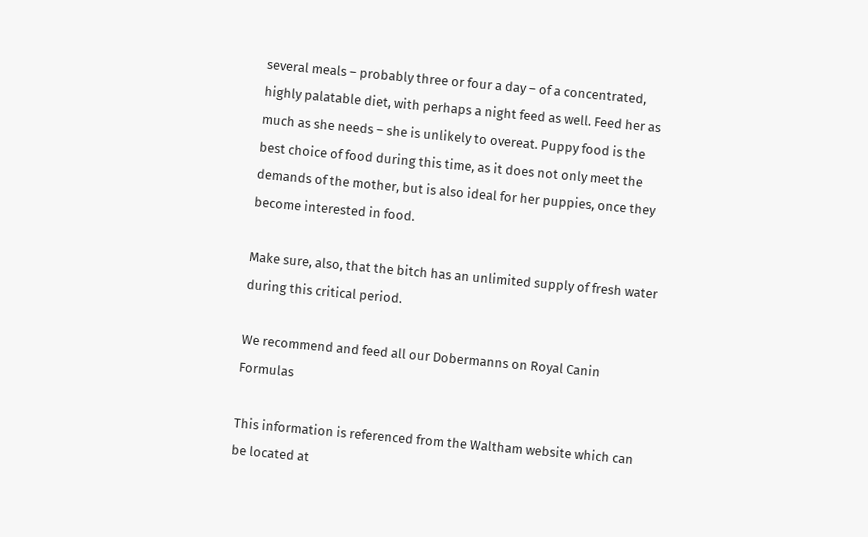several meals – probably three or four a day – of a concentrated, highly palatable diet, with perhaps a night feed as well. Feed her as much as she needs – she is unlikely to overeat. Puppy food is the best choice of food during this time, as it does not only meet the demands of the mother, but is also ideal for her puppies, once they become interested in food.

Make sure, also, that the bitch has an unlimited supply of fresh water during this critical period.

We recommend and feed all our Dobermanns on Royal Canin Formulas

This information is referenced from the Waltham website which can be located at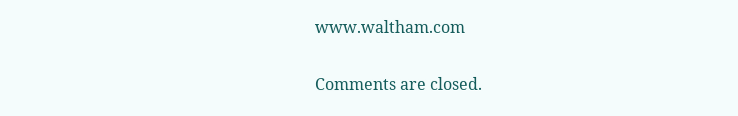www.waltham.com

Comments are closed.